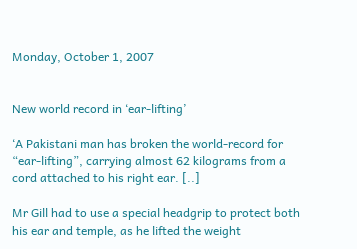Monday, October 1, 2007


New world record in ‘ear-lifting’

‘A Pakistani man has broken the world-record for “ear-lifting”, carrying almost 62 kilograms from a cord attached to his right ear. [..]

Mr Gill had to use a special headgrip to protect both his ear and temple, as he lifted the weight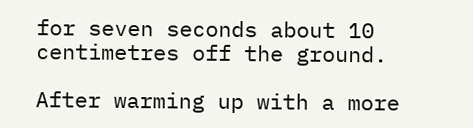for seven seconds about 10 centimetres off the ground.

After warming up with a more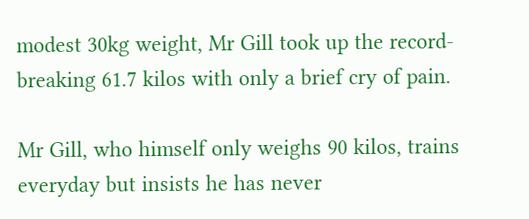modest 30kg weight, Mr Gill took up the record-breaking 61.7 kilos with only a brief cry of pain.

Mr Gill, who himself only weighs 90 kilos, trains everyday but insists he has never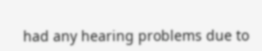had any hearing problems due to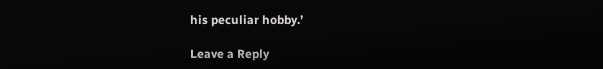his peculiar hobby.’

Leave a Reply